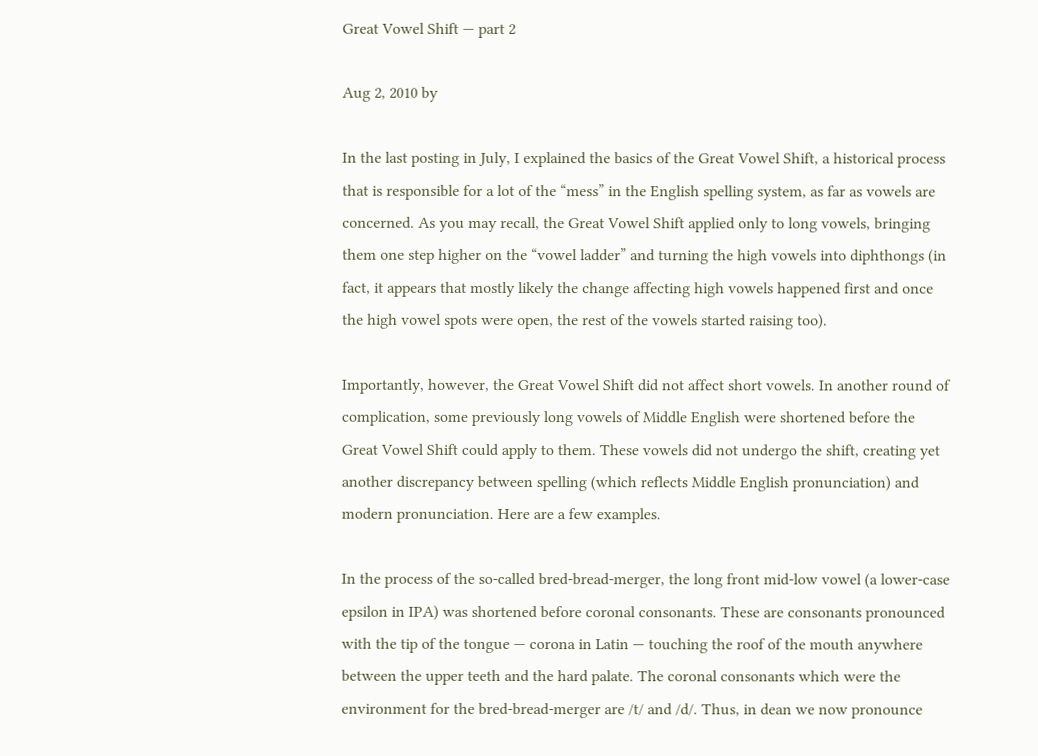Great Vowel Shift — part 2

Aug 2, 2010 by

In the last posting in July, I explained the basics of the Great Vowel Shift, a historical process that is responsible for a lot of the “mess” in the English spelling system, as far as vowels are concerned. As you may recall, the Great Vowel Shift applied only to long vowels, bringing them one step higher on the “vowel ladder” and turning the high vowels into diphthongs (in fact, it appears that mostly likely the change affecting high vowels happened first and once the high vowel spots were open, the rest of the vowels started raising too).

Importantly, however, the Great Vowel Shift did not affect short vowels. In another round of complication, some previously long vowels of Middle English were shortened before the Great Vowel Shift could apply to them. These vowels did not undergo the shift, creating yet another discrepancy between spelling (which reflects Middle English pronunciation) and modern pronunciation. Here are a few examples.

In the process of the so-called bred-bread-merger, the long front mid-low vowel (a lower-case epsilon in IPA) was shortened before coronal consonants. These are consonants pronounced with the tip of the tongue — corona in Latin — touching the roof of the mouth anywhere between the upper teeth and the hard palate. The coronal consonants which were the environment for the bred-bread-merger are /t/ and /d/. Thus, in dean we now pronounce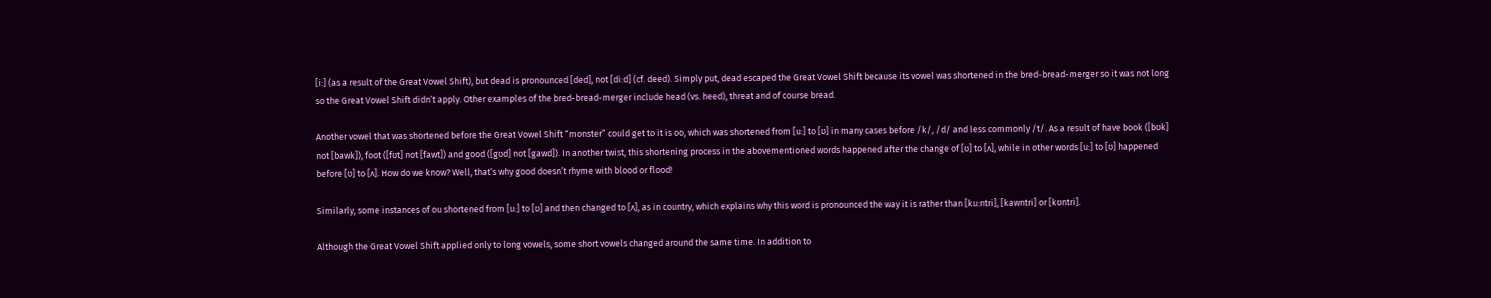[i:] (as a result of the Great Vowel Shift), but dead is pronounced [ded], not [di:d] (cf. deed). Simply put, dead escaped the Great Vowel Shift because its vowel was shortened in the bred-bread-merger so it was not long so the Great Vowel Shift didn’t apply. Other examples of the bred-bread-merger include head (vs. heed), threat and of course bread.

Another vowel that was shortened before the Great Vowel Shift “monster” could get to it is oo, which was shortened from [u:] to [ʊ] in many cases before /k/, /d/ and less commonly /t/. As a result of have book ([bʊk] not [bawk]), foot ([fʊt] not [fawt]) and good ([gʊd] not [gawd]). In another twist, this shortening process in the abovementioned words happened after the change of [ʊ] to [ʌ], while in other words [u:] to [ʊ] happened before [ʊ] to [ʌ]. How do we know? Well, that’s why good doesn’t rhyme with blood or flood!

Similarly, some instances of ou shortened from [u:] to [ʊ] and then changed to [ʌ], as in country, which explains why this word is pronounced the way it is rather than [ku:ntri], [kawntri] or [kʊntri].

Although the Great Vowel Shift applied only to long vowels, some short vowels changed around the same time. In addition to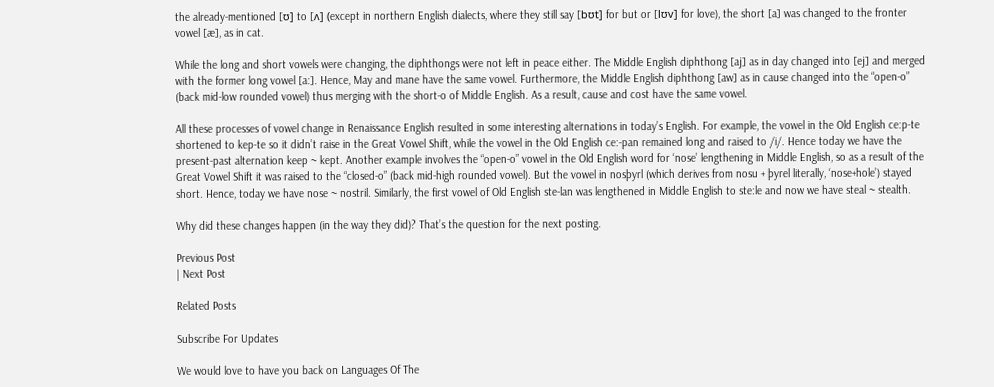the already-mentioned [ʊ] to [ʌ] (except in northern English dialects, where they still say [bʊt] for but or [lʊv] for love), the short [a] was changed to the fronter vowel [æ], as in cat.

While the long and short vowels were changing, the diphthongs were not left in peace either. The Middle English diphthong [aj] as in day changed into [ej] and merged with the former long vowel [a:]. Hence, May and mane have the same vowel. Furthermore, the Middle English diphthong [aw] as in cause changed into the “open-o” (back mid-low rounded vowel) thus merging with the short-o of Middle English. As a result, cause and cost have the same vowel.

All these processes of vowel change in Renaissance English resulted in some interesting alternations in today’s English. For example, the vowel in the Old English ce:p-te shortened to kep-te so it didn’t raise in the Great Vowel Shift, while the vowel in the Old English ce:-pan remained long and raised to /i/. Hence today we have the present-past alternation keep ~ kept. Another example involves the “open-o” vowel in the Old English word for ‘nose’ lengthening in Middle English, so as a result of the Great Vowel Shift it was raised to the “closed-o” (back mid-high rounded vowel). But the vowel in nosþyrl (which derives from nosu + þyrel literally, ‘nose+hole’) stayed short. Hence, today we have nose ~ nostril. Similarly, the first vowel of Old English ste-lan was lengthened in Middle English to ste:le and now we have steal ~ stealth.

Why did these changes happen (in the way they did)? That’s the question for the next posting.

Previous Post
| Next Post

Related Posts

Subscribe For Updates

We would love to have you back on Languages Of The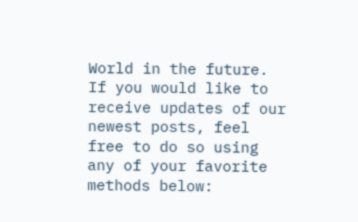World in the future. If you would like to receive updates of our newest posts, feel free to do so using any of your favorite methods below: